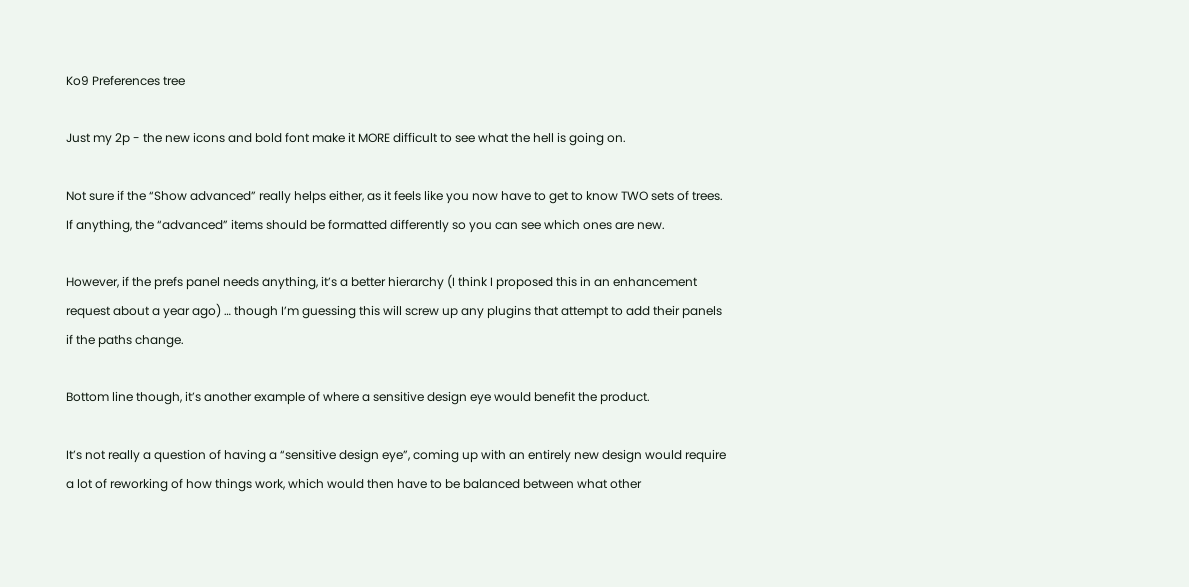Ko9 Preferences tree

Just my 2p - the new icons and bold font make it MORE difficult to see what the hell is going on.

Not sure if the “Show advanced” really helps either, as it feels like you now have to get to know TWO sets of trees. If anything, the “advanced” items should be formatted differently so you can see which ones are new.

However, if the prefs panel needs anything, it’s a better hierarchy (I think I proposed this in an enhancement request about a year ago) … though I’m guessing this will screw up any plugins that attempt to add their panels if the paths change.

Bottom line though, it’s another example of where a sensitive design eye would benefit the product.

It’s not really a question of having a “sensitive design eye”, coming up with an entirely new design would require a lot of reworking of how things work, which would then have to be balanced between what other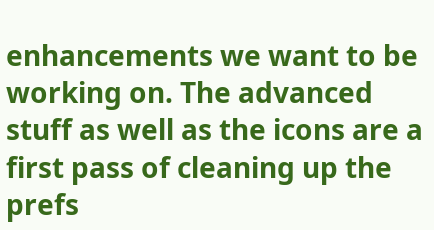enhancements we want to be working on. The advanced stuff as well as the icons are a first pass of cleaning up the prefs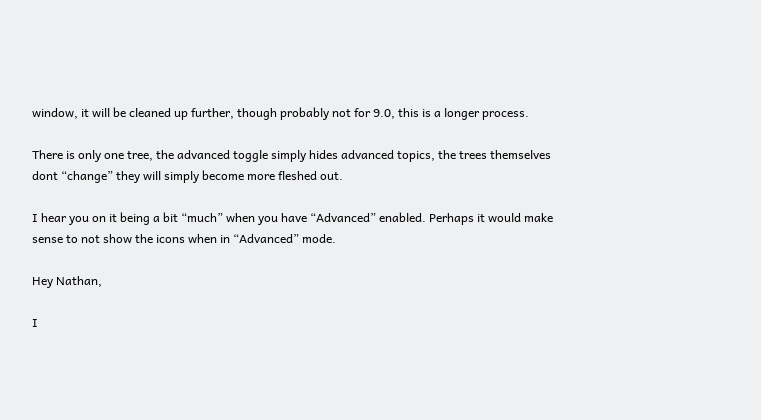window, it will be cleaned up further, though probably not for 9.0, this is a longer process.

There is only one tree, the advanced toggle simply hides advanced topics, the trees themselves dont “change” they will simply become more fleshed out.

I hear you on it being a bit “much” when you have “Advanced” enabled. Perhaps it would make sense to not show the icons when in “Advanced” mode.

Hey Nathan,

I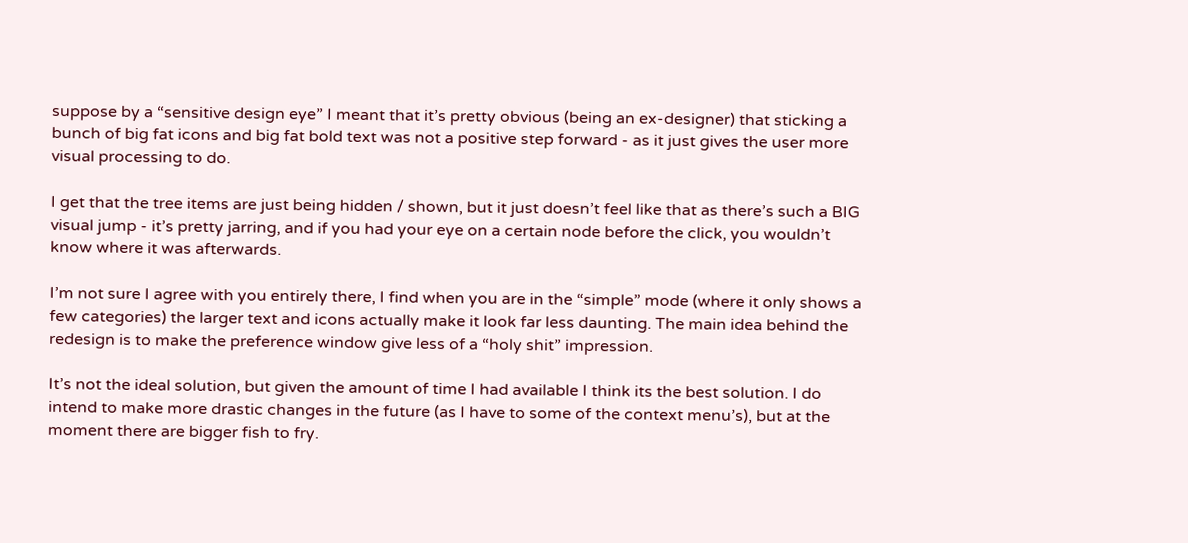suppose by a “sensitive design eye” I meant that it’s pretty obvious (being an ex-designer) that sticking a bunch of big fat icons and big fat bold text was not a positive step forward - as it just gives the user more visual processing to do.

I get that the tree items are just being hidden / shown, but it just doesn’t feel like that as there’s such a BIG visual jump - it’s pretty jarring, and if you had your eye on a certain node before the click, you wouldn’t know where it was afterwards.

I’m not sure I agree with you entirely there, I find when you are in the “simple” mode (where it only shows a few categories) the larger text and icons actually make it look far less daunting. The main idea behind the redesign is to make the preference window give less of a “holy shit” impression.

It’s not the ideal solution, but given the amount of time I had available I think its the best solution. I do intend to make more drastic changes in the future (as I have to some of the context menu’s), but at the moment there are bigger fish to fry.